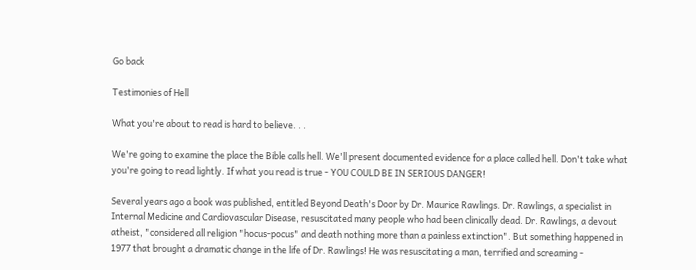Go back

Testimonies of Hell

What you're about to read is hard to believe. . .

We're going to examine the place the Bible calls hell. We'll present documented evidence for a place called hell. Don't take what you're going to read lightly. If what you read is true - YOU COULD BE IN SERIOUS DANGER!

Several years ago a book was published, entitled Beyond Death's Door by Dr. Maurice Rawlings. Dr. Rawlings, a specialist in Internal Medicine and Cardiovascular Disease, resuscitated many people who had been clinically dead. Dr. Rawlings, a devout atheist, "considered all religion "hocus-pocus" and death nothing more than a painless extinction". But something happened in 1977 that brought a dramatic change in the life of Dr. Rawlings! He was resuscitating a man, terrified and screaming -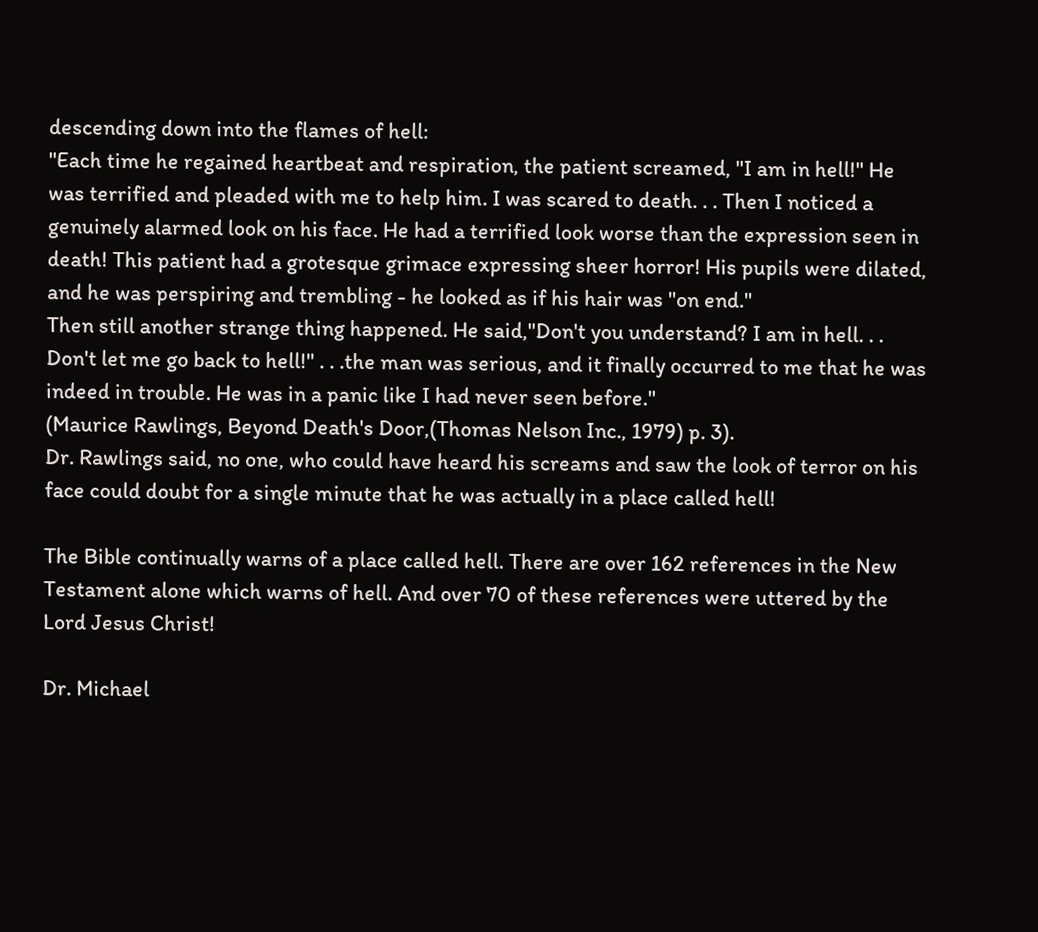descending down into the flames of hell:
"Each time he regained heartbeat and respiration, the patient screamed, "I am in hell!" He was terrified and pleaded with me to help him. I was scared to death. . . Then I noticed a genuinely alarmed look on his face. He had a terrified look worse than the expression seen in death! This patient had a grotesque grimace expressing sheer horror! His pupils were dilated, and he was perspiring and trembling - he looked as if his hair was "on end."
Then still another strange thing happened. He said,"Don't you understand? I am in hell. . . Don't let me go back to hell!" . . .the man was serious, and it finally occurred to me that he was indeed in trouble. He was in a panic like I had never seen before."
(Maurice Rawlings, Beyond Death's Door,(Thomas Nelson Inc., 1979) p. 3).
Dr. Rawlings said, no one, who could have heard his screams and saw the look of terror on his face could doubt for a single minute that he was actually in a place called hell!

The Bible continually warns of a place called hell. There are over 162 references in the New Testament alone which warns of hell. And over 70 of these references were uttered by the Lord Jesus Christ!

Dr. Michael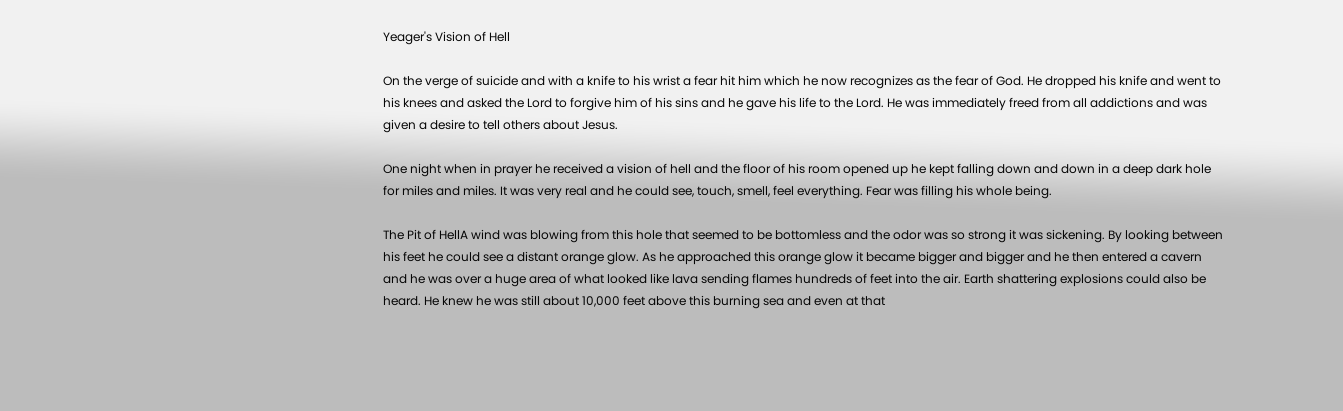Yeager's Vision of Hell

On the verge of suicide and with a knife to his wrist a fear hit him which he now recognizes as the fear of God. He dropped his knife and went to his knees and asked the Lord to forgive him of his sins and he gave his life to the Lord. He was immediately freed from all addictions and was given a desire to tell others about Jesus.

One night when in prayer he received a vision of hell and the floor of his room opened up he kept falling down and down in a deep dark hole for miles and miles. It was very real and he could see, touch, smell, feel everything. Fear was filling his whole being.

The Pit of HellA wind was blowing from this hole that seemed to be bottomless and the odor was so strong it was sickening. By looking between his feet he could see a distant orange glow. As he approached this orange glow it became bigger and bigger and he then entered a cavern and he was over a huge area of what looked like lava sending flames hundreds of feet into the air. Earth shattering explosions could also be heard. He knew he was still about 10,000 feet above this burning sea and even at that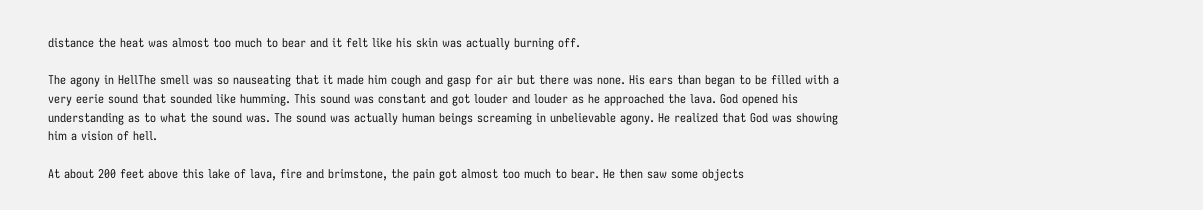distance the heat was almost too much to bear and it felt like his skin was actually burning off.

The agony in HellThe smell was so nauseating that it made him cough and gasp for air but there was none. His ears than began to be filled with a very eerie sound that sounded like humming. This sound was constant and got louder and louder as he approached the lava. God opened his understanding as to what the sound was. The sound was actually human beings screaming in unbelievable agony. He realized that God was showing him a vision of hell.

At about 200 feet above this lake of lava, fire and brimstone, the pain got almost too much to bear. He then saw some objects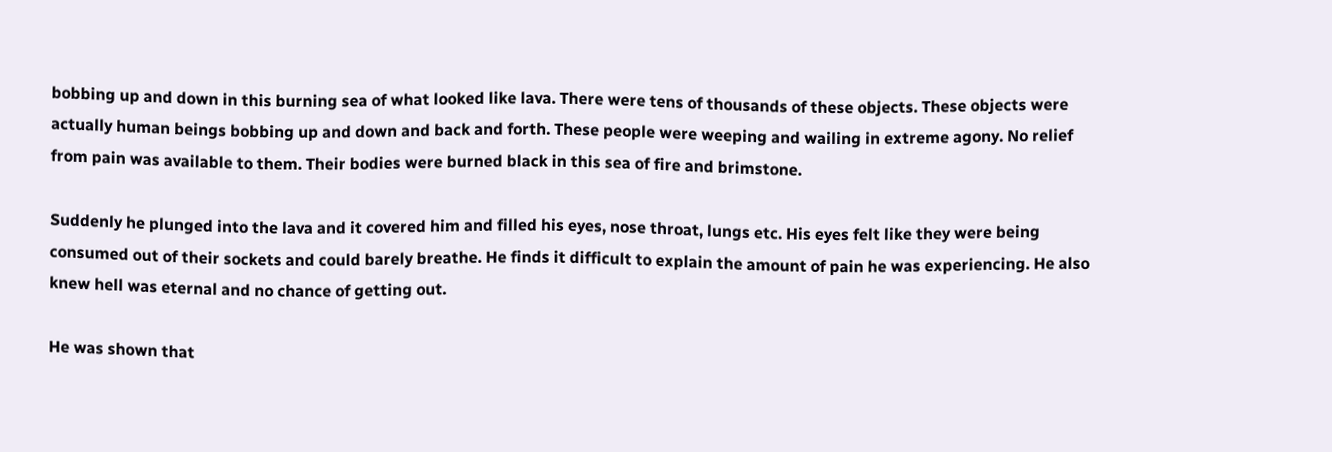bobbing up and down in this burning sea of what looked like lava. There were tens of thousands of these objects. These objects were actually human beings bobbing up and down and back and forth. These people were weeping and wailing in extreme agony. No relief from pain was available to them. Their bodies were burned black in this sea of fire and brimstone.

Suddenly he plunged into the lava and it covered him and filled his eyes, nose throat, lungs etc. His eyes felt like they were being consumed out of their sockets and could barely breathe. He finds it difficult to explain the amount of pain he was experiencing. He also knew hell was eternal and no chance of getting out.

He was shown that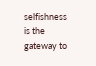selfishness is the gateway to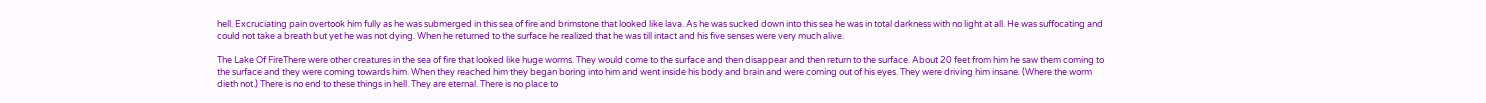hell. Excruciating pain overtook him fully as he was submerged in this sea of fire and brimstone that looked like lava. As he was sucked down into this sea he was in total darkness with no light at all. He was suffocating and could not take a breath but yet he was not dying. When he returned to the surface he realized that he was till intact and his five senses were very much alive.

The Lake Of FireThere were other creatures in the sea of fire that looked like huge worms. They would come to the surface and then disappear and then return to the surface. About 20 feet from him he saw them coming to the surface and they were coming towards him. When they reached him they began boring into him and went inside his body and brain and were coming out of his eyes. They were driving him insane. (Where the worm dieth not.) There is no end to these things in hell. They are eternal. There is no place to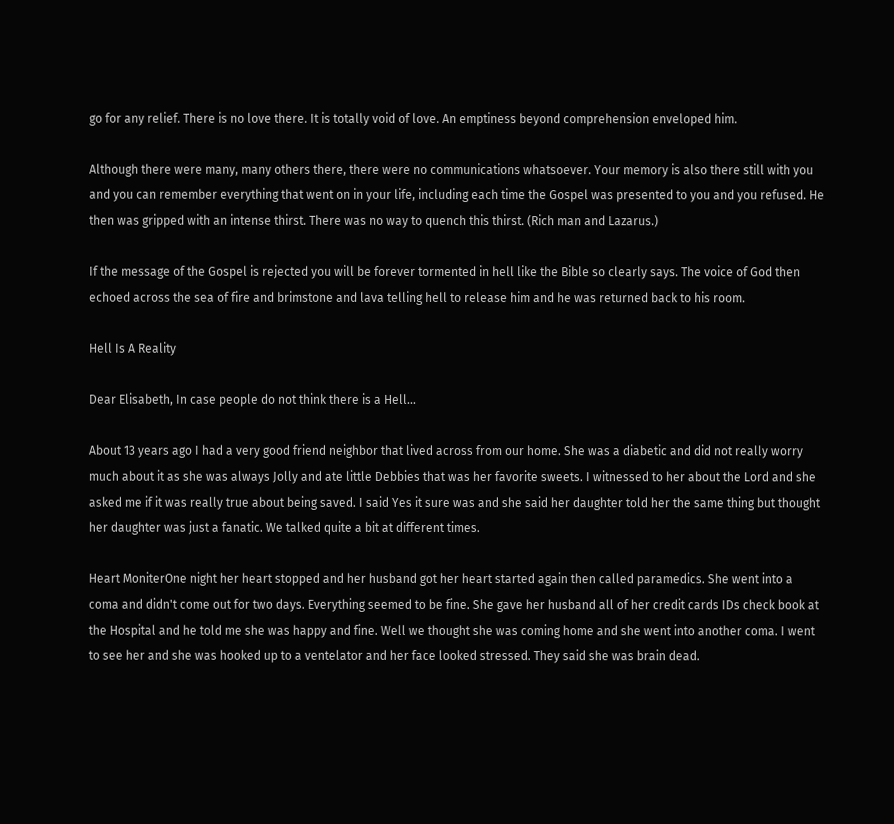go for any relief. There is no love there. It is totally void of love. An emptiness beyond comprehension enveloped him.

Although there were many, many others there, there were no communications whatsoever. Your memory is also there still with you and you can remember everything that went on in your life, including each time the Gospel was presented to you and you refused. He then was gripped with an intense thirst. There was no way to quench this thirst. (Rich man and Lazarus.)

If the message of the Gospel is rejected you will be forever tormented in hell like the Bible so clearly says. The voice of God then echoed across the sea of fire and brimstone and lava telling hell to release him and he was returned back to his room.

Hell Is A Reality

Dear Elisabeth, In case people do not think there is a Hell...

About 13 years ago I had a very good friend neighbor that lived across from our home. She was a diabetic and did not really worry much about it as she was always Jolly and ate little Debbies that was her favorite sweets. I witnessed to her about the Lord and she asked me if it was really true about being saved. I said Yes it sure was and she said her daughter told her the same thing but thought her daughter was just a fanatic. We talked quite a bit at different times.

Heart MoniterOne night her heart stopped and her husband got her heart started again then called paramedics. She went into a coma and didn't come out for two days. Everything seemed to be fine. She gave her husband all of her credit cards IDs check book at the Hospital and he told me she was happy and fine. Well we thought she was coming home and she went into another coma. I went to see her and she was hooked up to a ventelator and her face looked stressed. They said she was brain dead.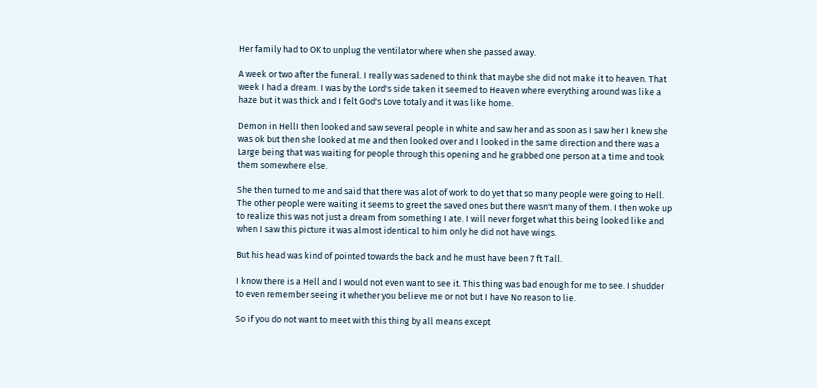Her family had to OK to unplug the ventilator where when she passed away.

A week or two after the funeral. I really was sadened to think that maybe she did not make it to heaven. That week I had a dream. I was by the Lord's side taken it seemed to Heaven where everything around was like a haze but it was thick and I felt God's Love totaly and it was like home.

Demon in HellI then looked and saw several people in white and saw her and as soon as I saw her I knew she was ok but then she looked at me and then looked over and I looked in the same direction and there was a Large being that was waiting for people through this opening and he grabbed one person at a time and took them somewhere else.

She then turned to me and said that there was alot of work to do yet that so many people were going to Hell. The other people were waiting it seems to greet the saved ones but there wasn't many of them. I then woke up to realize this was not just a dream from something I ate. I will never forget what this being looked like and when I saw this picture it was almost identical to him only he did not have wings.

But his head was kind of pointed towards the back and he must have been 7 ft Tall.

I know there is a Hell and I would not even want to see it. This thing was bad enough for me to see. I shudder to even remember seeing it whether you believe me or not but I have No reason to lie.

So if you do not want to meet with this thing by all means except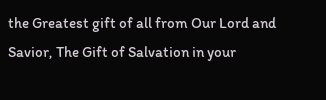the Greatest gift of all from Our Lord and Savior, The Gift of Salvation in your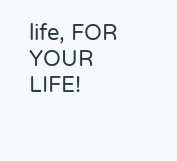life, FOR YOUR LIFE!